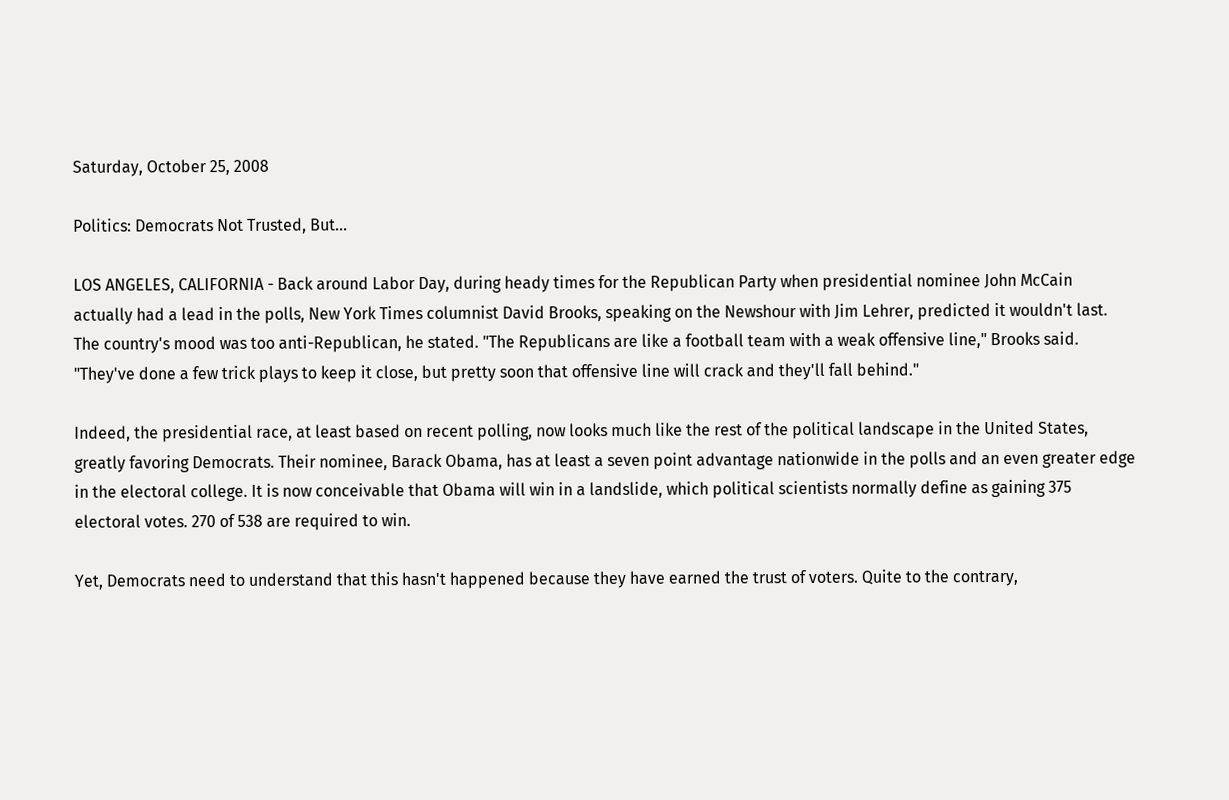Saturday, October 25, 2008

Politics: Democrats Not Trusted, But...

LOS ANGELES, CALIFORNIA - Back around Labor Day, during heady times for the Republican Party when presidential nominee John McCain actually had a lead in the polls, New York Times columnist David Brooks, speaking on the Newshour with Jim Lehrer, predicted it wouldn't last. The country's mood was too anti-Republican, he stated. "The Republicans are like a football team with a weak offensive line," Brooks said. "They've done a few trick plays to keep it close, but pretty soon that offensive line will crack and they'll fall behind."

Indeed, the presidential race, at least based on recent polling, now looks much like the rest of the political landscape in the United States, greatly favoring Democrats. Their nominee, Barack Obama, has at least a seven point advantage nationwide in the polls and an even greater edge in the electoral college. It is now conceivable that Obama will win in a landslide, which political scientists normally define as gaining 375 electoral votes. 270 of 538 are required to win.

Yet, Democrats need to understand that this hasn't happened because they have earned the trust of voters. Quite to the contrary,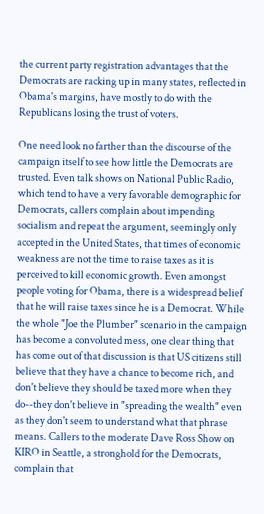the current party registration advantages that the Democrats are racking up in many states, reflected in Obama's margins, have mostly to do with the Republicans losing the trust of voters.

One need look no farther than the discourse of the campaign itself to see how little the Democrats are trusted. Even talk shows on National Public Radio, which tend to have a very favorable demographic for Democrats, callers complain about impending socialism and repeat the argument, seemingly only accepted in the United States, that times of economic weakness are not the time to raise taxes as it is perceived to kill economic growth. Even amongst people voting for Obama, there is a widespread belief that he will raise taxes since he is a Democrat. While the whole "Joe the Plumber" scenario in the campaign has become a convoluted mess, one clear thing that has come out of that discussion is that US citizens still believe that they have a chance to become rich, and don't believe they should be taxed more when they do--they don't believe in "spreading the wealth" even as they don't seem to understand what that phrase means. Callers to the moderate Dave Ross Show on KIRO in Seattle, a stronghold for the Democrats, complain that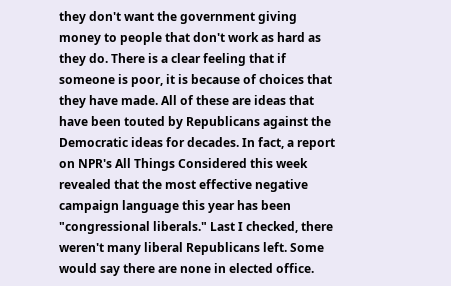they don't want the government giving money to people that don't work as hard as they do. There is a clear feeling that if someone is poor, it is because of choices that they have made. All of these are ideas that have been touted by Republicans against the Democratic ideas for decades. In fact, a report on NPR's All Things Considered this week revealed that the most effective negative campaign language this year has been "congressional liberals." Last I checked, there weren't many liberal Republicans left. Some would say there are none in elected office.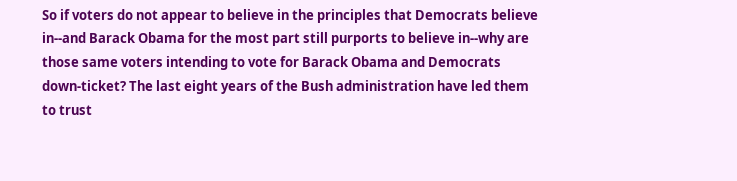So if voters do not appear to believe in the principles that Democrats believe in--and Barack Obama for the most part still purports to believe in--why are those same voters intending to vote for Barack Obama and Democrats down-ticket? The last eight years of the Bush administration have led them to trust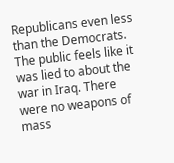Republicans even less than the Democrats. The public feels like it was lied to about the war in Iraq. There were no weapons of mass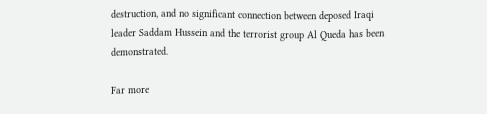destruction, and no significant connection between deposed Iraqi leader Saddam Hussein and the terrorist group Al Queda has been demonstrated.

Far more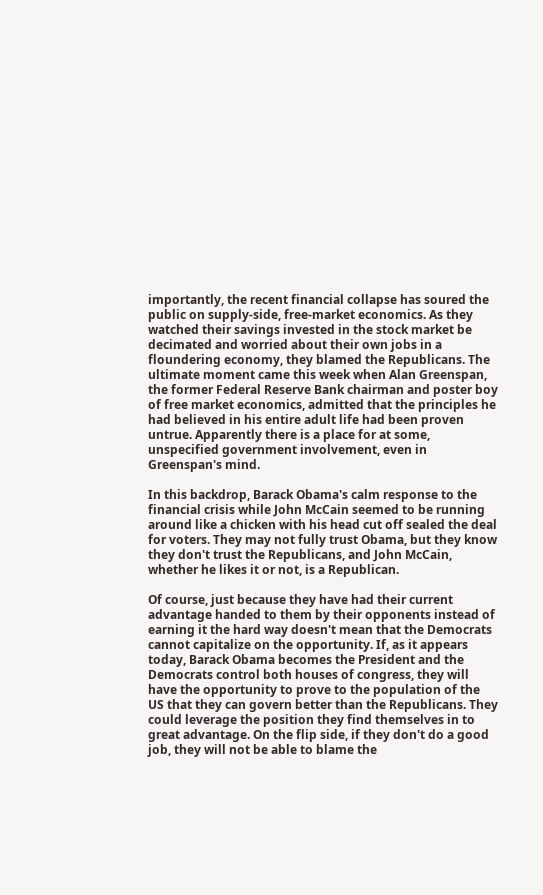importantly, the recent financial collapse has soured the public on supply-side, free-market economics. As they watched their savings invested in the stock market be decimated and worried about their own jobs in a floundering economy, they blamed the Republicans. The ultimate moment came this week when Alan Greenspan, the former Federal Reserve Bank chairman and poster boy of free market economics, admitted that the principles he had believed in his entire adult life had been proven untrue. Apparently there is a place for at some, unspecified government involvement, even in Greenspan's mind.

In this backdrop, Barack Obama's calm response to the financial crisis while John McCain seemed to be running around like a chicken with his head cut off sealed the deal for voters. They may not fully trust Obama, but they know they don't trust the Republicans, and John McCain, whether he likes it or not, is a Republican.

Of course, just because they have had their current advantage handed to them by their opponents instead of earning it the hard way doesn't mean that the Democrats cannot capitalize on the opportunity. If, as it appears today, Barack Obama becomes the President and the Democrats control both houses of congress, they will have the opportunity to prove to the population of the US that they can govern better than the Republicans. They could leverage the position they find themselves in to great advantage. On the flip side, if they don't do a good job, they will not be able to blame the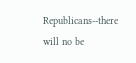Republicans--there will no be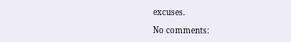excuses.

No comments: